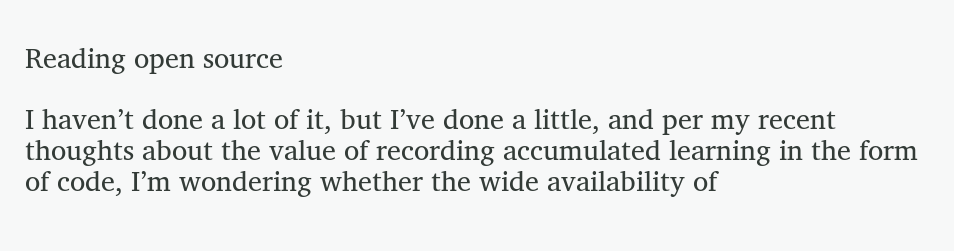Reading open source

I haven’t done a lot of it, but I’ve done a little, and per my recent thoughts about the value of recording accumulated learning in the form of code, I’m wondering whether the wide availability of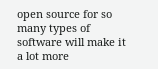open source for so many types of software will make it a lot more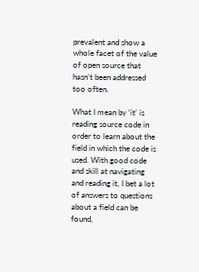prevalent and show a whole facet of the value of open source that hasn’t been addressed too often.

What I mean by ‘it’ is reading source code in order to learn about the field in which the code is used. With good code and skill at navigating and reading it, I bet a lot of answers to questions about a field can be found,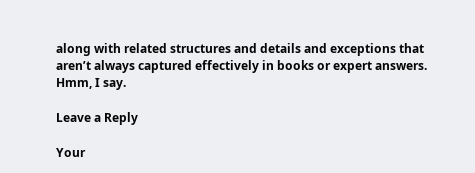along with related structures and details and exceptions that aren’t always captured effectively in books or expert answers. Hmm, I say.

Leave a Reply

Your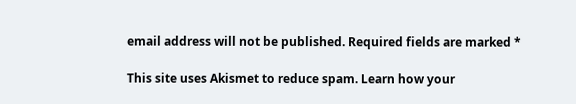email address will not be published. Required fields are marked *

This site uses Akismet to reduce spam. Learn how your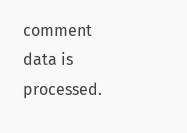comment data is processed.